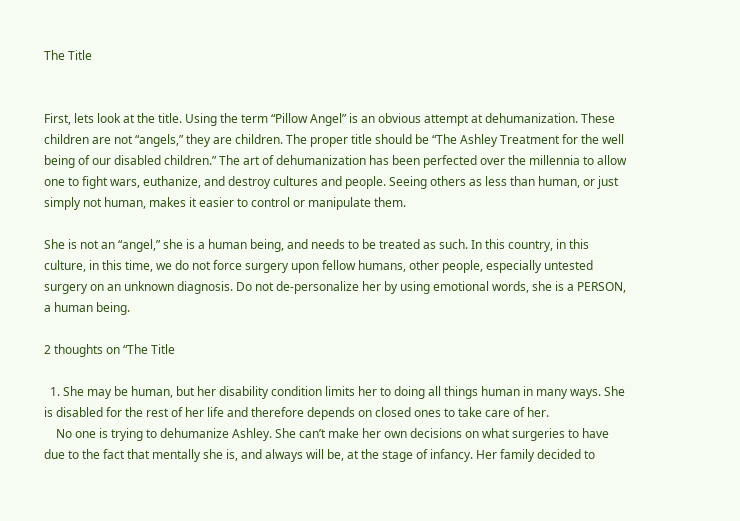The Title


First, lets look at the title. Using the term “Pillow Angel” is an obvious attempt at dehumanization. These children are not “angels,” they are children. The proper title should be “The Ashley Treatment for the well being of our disabled children.” The art of dehumanization has been perfected over the millennia to allow one to fight wars, euthanize, and destroy cultures and people. Seeing others as less than human, or just simply not human, makes it easier to control or manipulate them.

She is not an “angel,” she is a human being, and needs to be treated as such. In this country, in this culture, in this time, we do not force surgery upon fellow humans, other people, especially untested surgery on an unknown diagnosis. Do not de-personalize her by using emotional words, she is a PERSON, a human being.

2 thoughts on “The Title

  1. She may be human, but her disability condition limits her to doing all things human in many ways. She is disabled for the rest of her life and therefore depends on closed ones to take care of her.
    No one is trying to dehumanize Ashley. She can’t make her own decisions on what surgeries to have due to the fact that mentally she is, and always will be, at the stage of infancy. Her family decided to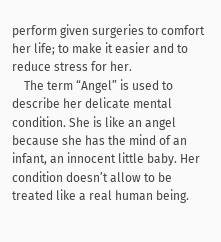perform given surgeries to comfort her life; to make it easier and to reduce stress for her.
    The term “Angel” is used to describe her delicate mental condition. She is like an angel because she has the mind of an infant, an innocent little baby. Her condition doesn’t allow to be treated like a real human being.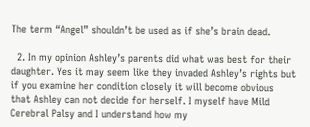The term “Angel” shouldn’t be used as if she’s brain dead.

  2. In my opinion Ashley’s parents did what was best for their daughter. Yes it may seem like they invaded Ashley’s rights but if you examine her condition closely it will become obvious that Ashley can not decide for herself. I myself have Mild Cerebral Palsy and I understand how my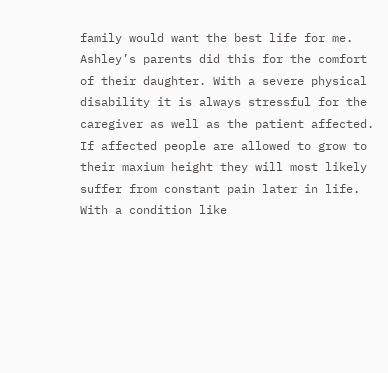family would want the best life for me. Ashley’s parents did this for the comfort of their daughter. With a severe physical disability it is always stressful for the caregiver as well as the patient affected. If affected people are allowed to grow to their maxium height they will most likely suffer from constant pain later in life. With a condition like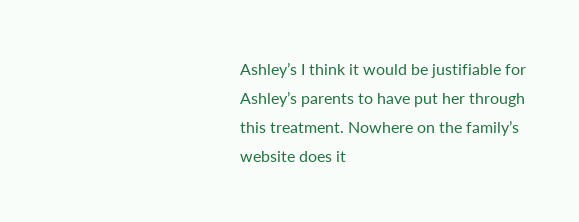Ashley’s I think it would be justifiable for Ashley’s parents to have put her through this treatment. Nowhere on the family’s website does it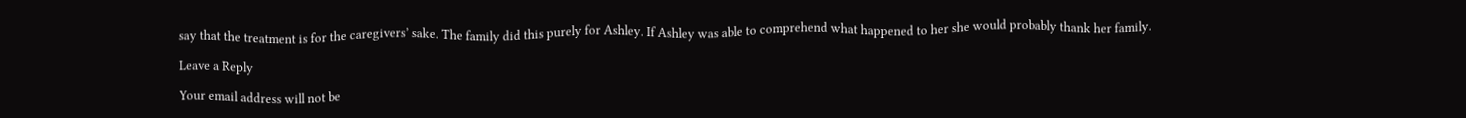say that the treatment is for the caregivers’ sake. The family did this purely for Ashley. If Ashley was able to comprehend what happened to her she would probably thank her family.

Leave a Reply

Your email address will not be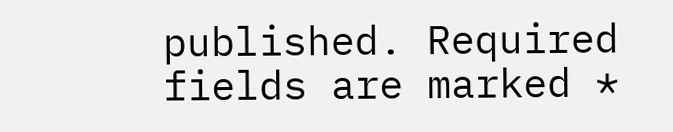published. Required fields are marked *